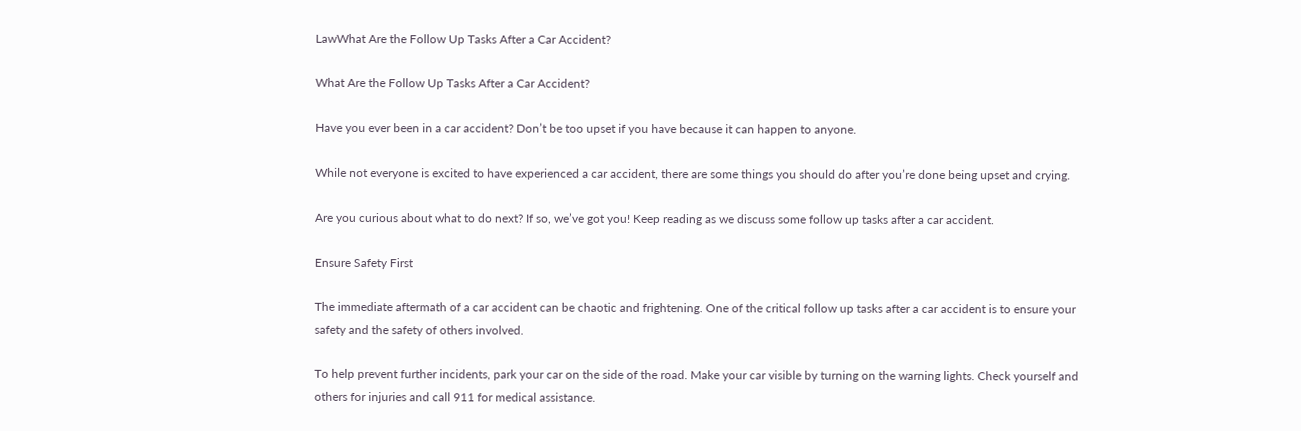LawWhat Are the Follow Up Tasks After a Car Accident?

What Are the Follow Up Tasks After a Car Accident?

Have you ever been in a car accident? Don’t be too upset if you have because it can happen to anyone.

While not everyone is excited to have experienced a car accident, there are some things you should do after you’re done being upset and crying.

Are you curious about what to do next? If so, we’ve got you! Keep reading as we discuss some follow up tasks after a car accident.

Ensure Safety First

The immediate aftermath of a car accident can be chaotic and frightening. One of the critical follow up tasks after a car accident is to ensure your safety and the safety of others involved.

To help prevent further incidents, park your car on the side of the road. Make your car visible by turning on the warning lights. Check yourself and others for injuries and call 911 for medical assistance.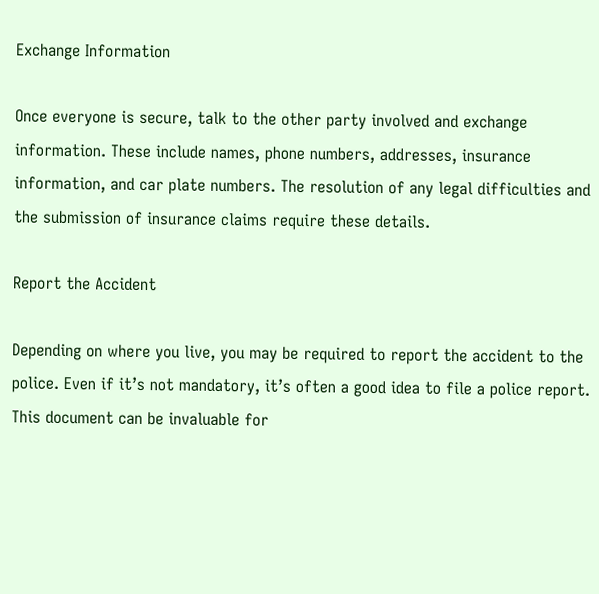Exchange Information

Once everyone is secure, talk to the other party involved and exchange information. These include names, phone numbers, addresses, insurance information, and car plate numbers. The resolution of any legal difficulties and the submission of insurance claims require these details.

Report the Accident

Depending on where you live, you may be required to report the accident to the police. Even if it’s not mandatory, it’s often a good idea to file a police report. This document can be invaluable for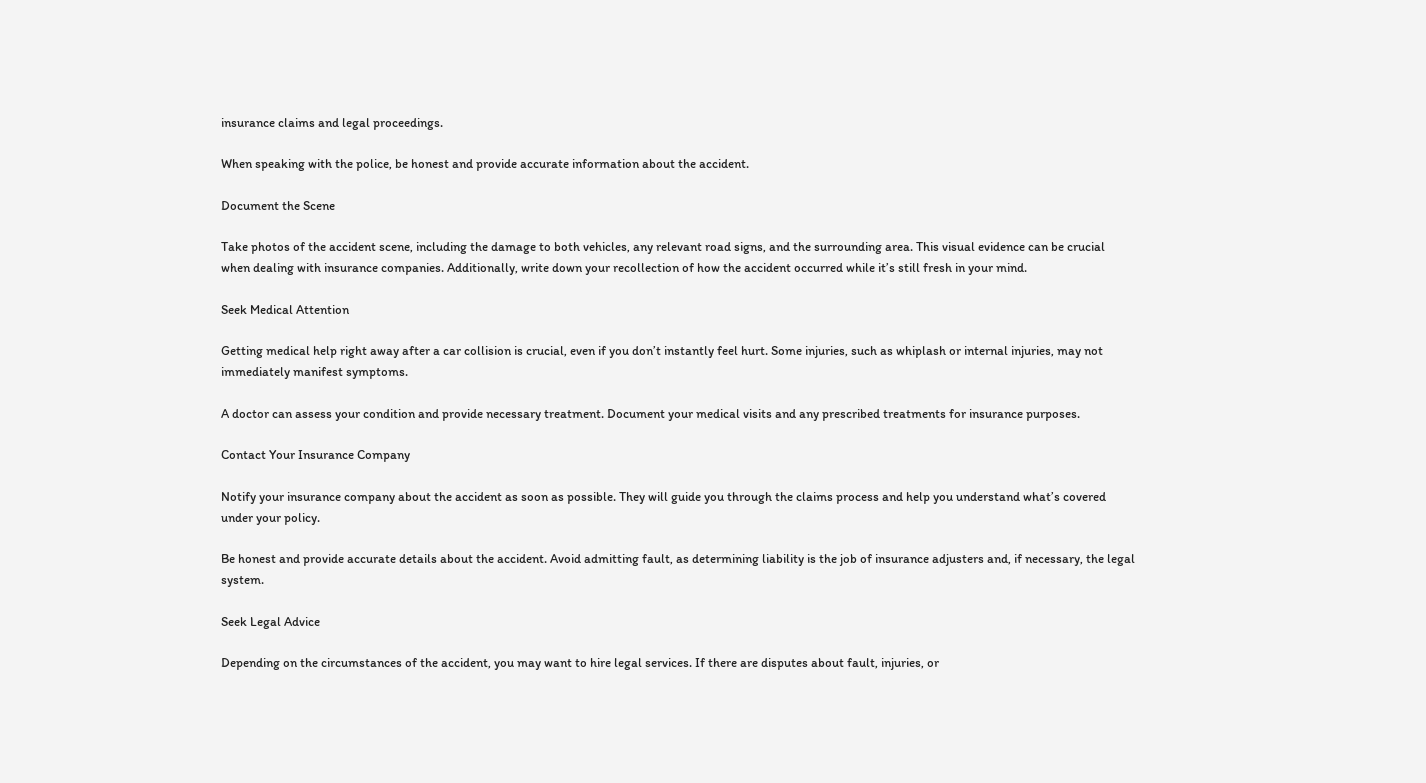insurance claims and legal proceedings.

When speaking with the police, be honest and provide accurate information about the accident.

Document the Scene

Take photos of the accident scene, including the damage to both vehicles, any relevant road signs, and the surrounding area. This visual evidence can be crucial when dealing with insurance companies. Additionally, write down your recollection of how the accident occurred while it’s still fresh in your mind.

Seek Medical Attention

Getting medical help right away after a car collision is crucial, even if you don’t instantly feel hurt. Some injuries, such as whiplash or internal injuries, may not immediately manifest symptoms.

A doctor can assess your condition and provide necessary treatment. Document your medical visits and any prescribed treatments for insurance purposes.

Contact Your Insurance Company

Notify your insurance company about the accident as soon as possible. They will guide you through the claims process and help you understand what’s covered under your policy.

Be honest and provide accurate details about the accident. Avoid admitting fault, as determining liability is the job of insurance adjusters and, if necessary, the legal system.

Seek Legal Advice

Depending on the circumstances of the accident, you may want to hire legal services. If there are disputes about fault, injuries, or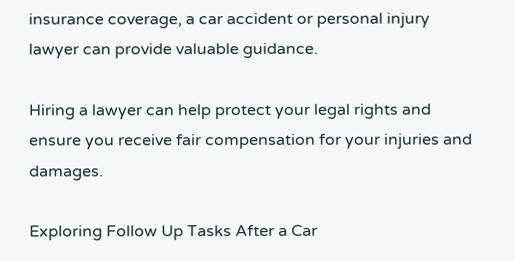insurance coverage, a car accident or personal injury lawyer can provide valuable guidance.

Hiring a lawyer can help protect your legal rights and ensure you receive fair compensation for your injuries and damages.

Exploring Follow Up Tasks After a Car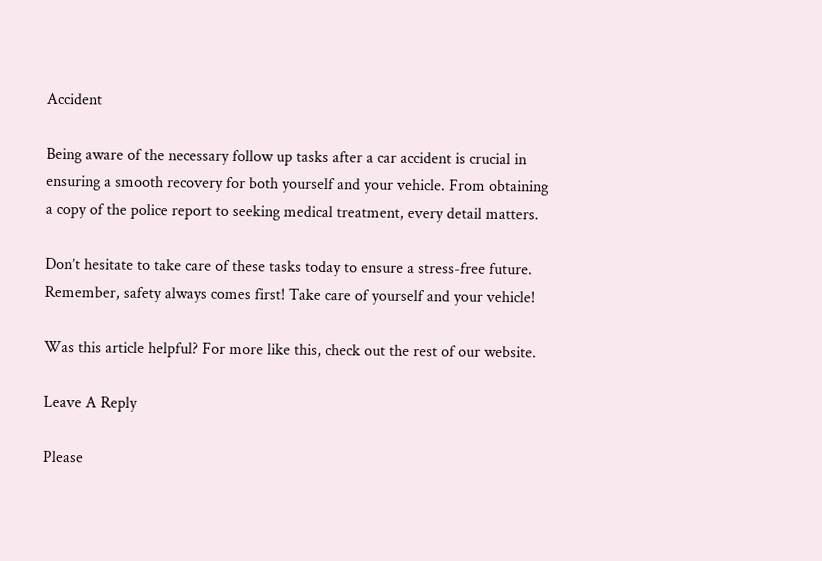Accident

Being aware of the necessary follow up tasks after a car accident is crucial in ensuring a smooth recovery for both yourself and your vehicle. From obtaining a copy of the police report to seeking medical treatment, every detail matters.

Don’t hesitate to take care of these tasks today to ensure a stress-free future. Remember, safety always comes first! Take care of yourself and your vehicle!

Was this article helpful? For more like this, check out the rest of our website.

Leave A Reply

Please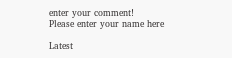enter your comment!
Please enter your name here

Latest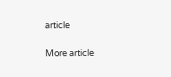article

More article